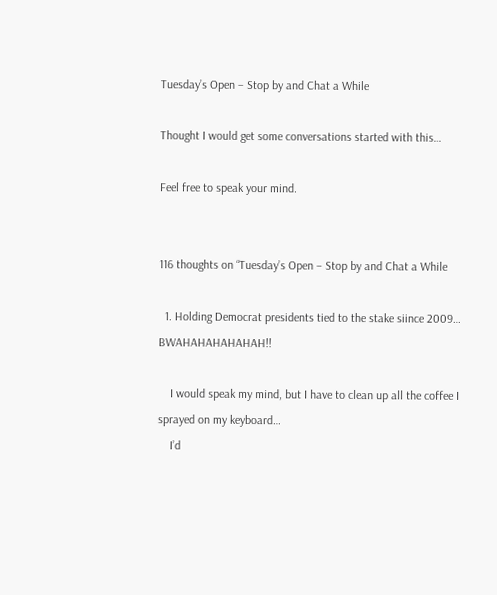Tuesday’s Open – Stop by and Chat a While

Thought I would get some conversations started with this…

Feel free to speak your mind.


116 thoughts on “Tuesday’s Open – Stop by and Chat a While

  1. Holding Democrat presidents tied to the stake siince 2009… BWAHAHAHAHAHAH!!

    I would speak my mind, but I have to clean up all the coffee I sprayed on my keyboard…
    I’d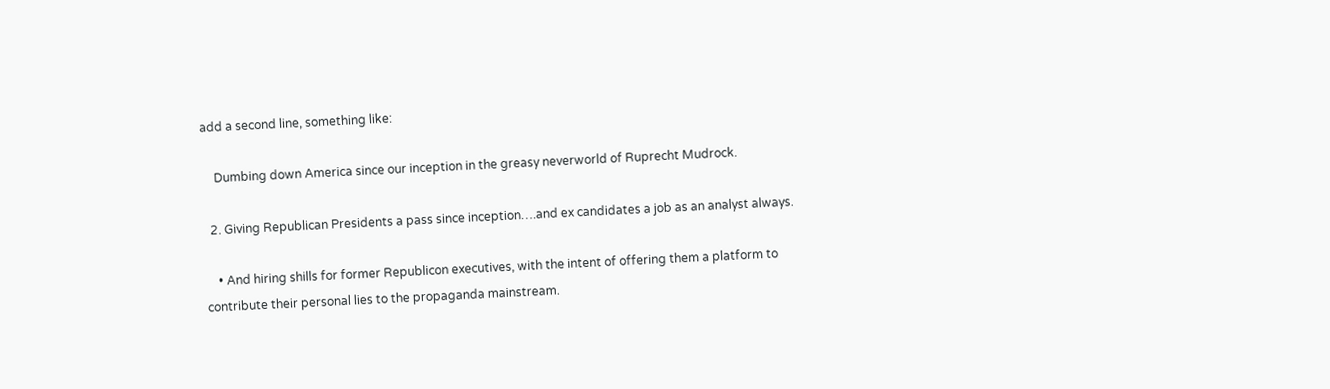add a second line, something like:

    Dumbing down America since our inception in the greasy neverworld of Ruprecht Mudrock.

  2. Giving Republican Presidents a pass since inception….and ex candidates a job as an analyst always.

    • And hiring shills for former Republicon executives, with the intent of offering them a platform to contribute their personal lies to the propaganda mainstream.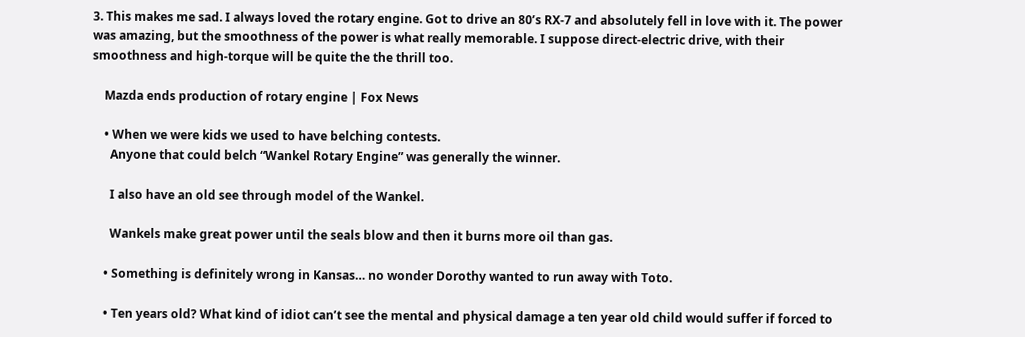3. This makes me sad. I always loved the rotary engine. Got to drive an 80’s RX-7 and absolutely fell in love with it. The power was amazing, but the smoothness of the power is what really memorable. I suppose direct-electric drive, with their smoothness and high-torque will be quite the the thrill too.

    Mazda ends production of rotary engine | Fox News

    • When we were kids we used to have belching contests.
      Anyone that could belch “Wankel Rotary Engine” was generally the winner.

      I also have an old see through model of the Wankel.

      Wankels make great power until the seals blow and then it burns more oil than gas.

    • Something is definitely wrong in Kansas… no wonder Dorothy wanted to run away with Toto.

    • Ten years old? What kind of idiot can’t see the mental and physical damage a ten year old child would suffer if forced to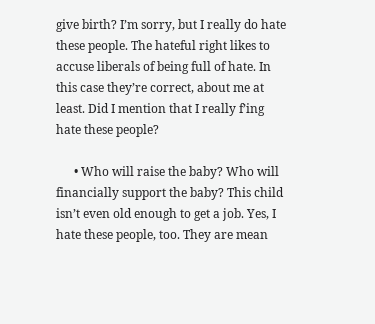give birth? I’m sorry, but I really do hate these people. The hateful right likes to accuse liberals of being full of hate. In this case they’re correct, about me at least. Did I mention that I really f’ing hate these people?

      • Who will raise the baby? Who will financially support the baby? This child isn’t even old enough to get a job. Yes, I hate these people, too. They are mean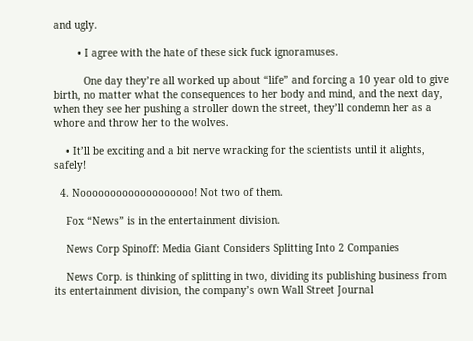and ugly.

        • I agree with the hate of these sick fuck ignoramuses.

          One day they’re all worked up about “life” and forcing a 10 year old to give birth, no matter what the consequences to her body and mind, and the next day, when they see her pushing a stroller down the street, they’ll condemn her as a whore and throw her to the wolves.

    • It’ll be exciting and a bit nerve wracking for the scientists until it alights, safely!

  4. Nooooooooooooooooooo! Not two of them.

    Fox “News” is in the entertainment division.

    News Corp Spinoff: Media Giant Considers Splitting Into 2 Companies

    News Corp. is thinking of splitting in two, dividing its publishing business from its entertainment division, the company’s own Wall Street Journal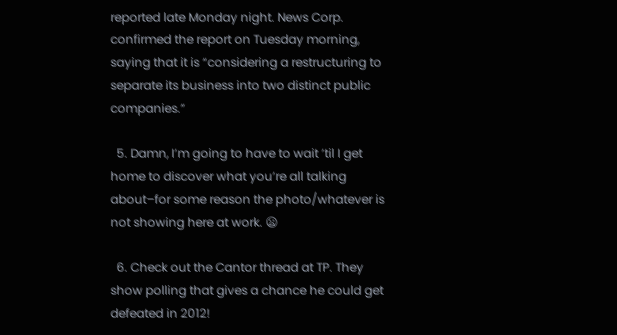reported late Monday night. News Corp. confirmed the report on Tuesday morning, saying that it is “considering a restructuring to separate its business into two distinct public companies.”

  5. Damn, I’m going to have to wait ’til I get home to discover what you’re all talking about–for some reason the photo/whatever is not showing here at work. 😦

  6. Check out the Cantor thread at TP. They show polling that gives a chance he could get defeated in 2012!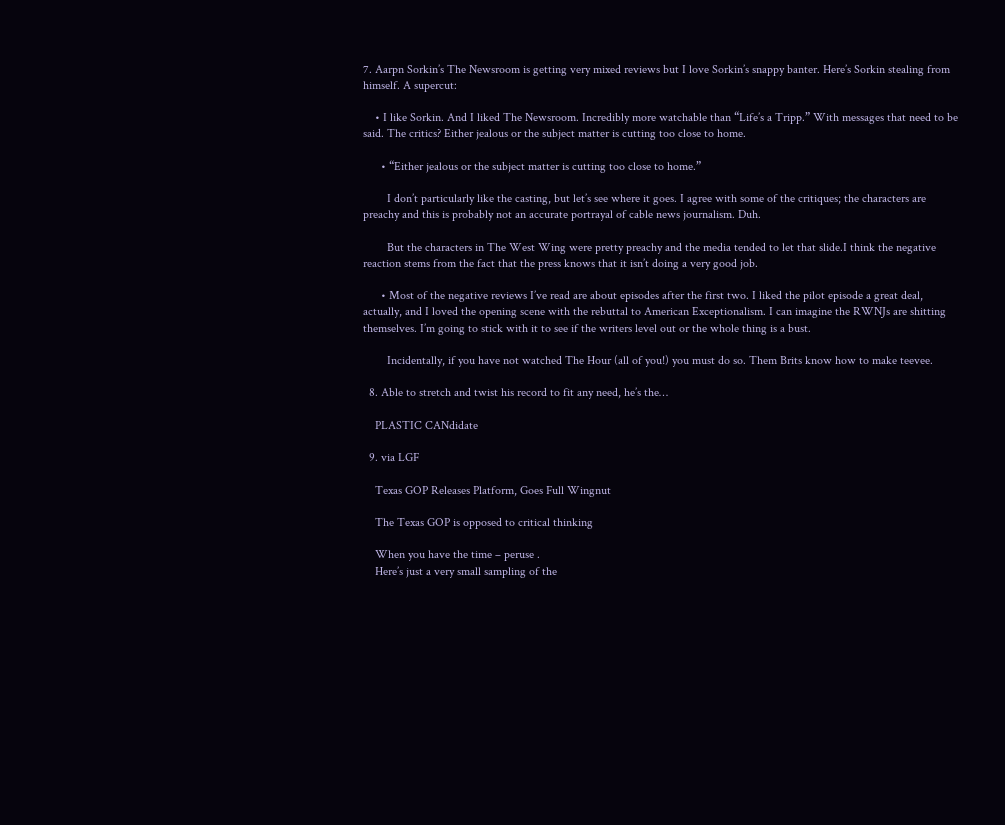7. Aarpn Sorkin’s The Newsroom is getting very mixed reviews but I love Sorkin’s snappy banter. Here’s Sorkin stealing from himself. A supercut:

    • I like Sorkin. And I liked The Newsroom. Incredibly more watchable than “Life’s a Tripp.” With messages that need to be said. The critics? Either jealous or the subject matter is cutting too close to home.

      • “Either jealous or the subject matter is cutting too close to home.”

        I don’t particularly like the casting, but let’s see where it goes. I agree with some of the critiques; the characters are preachy and this is probably not an accurate portrayal of cable news journalism. Duh.

        But the characters in The West Wing were pretty preachy and the media tended to let that slide.I think the negative reaction stems from the fact that the press knows that it isn’t doing a very good job.

      • Most of the negative reviews I’ve read are about episodes after the first two. I liked the pilot episode a great deal, actually, and I loved the opening scene with the rebuttal to American Exceptionalism. I can imagine the RWNJs are shitting themselves. I’m going to stick with it to see if the writers level out or the whole thing is a bust.

        Incidentally, if you have not watched The Hour (all of you!) you must do so. Them Brits know how to make teevee.

  8. Able to stretch and twist his record to fit any need, he’s the…

    PLASTIC CANdidate

  9. via LGF

    Texas GOP Releases Platform, Goes Full Wingnut

    The Texas GOP is opposed to critical thinking

    When you have the time – peruse .
    Here’s just a very small sampling of the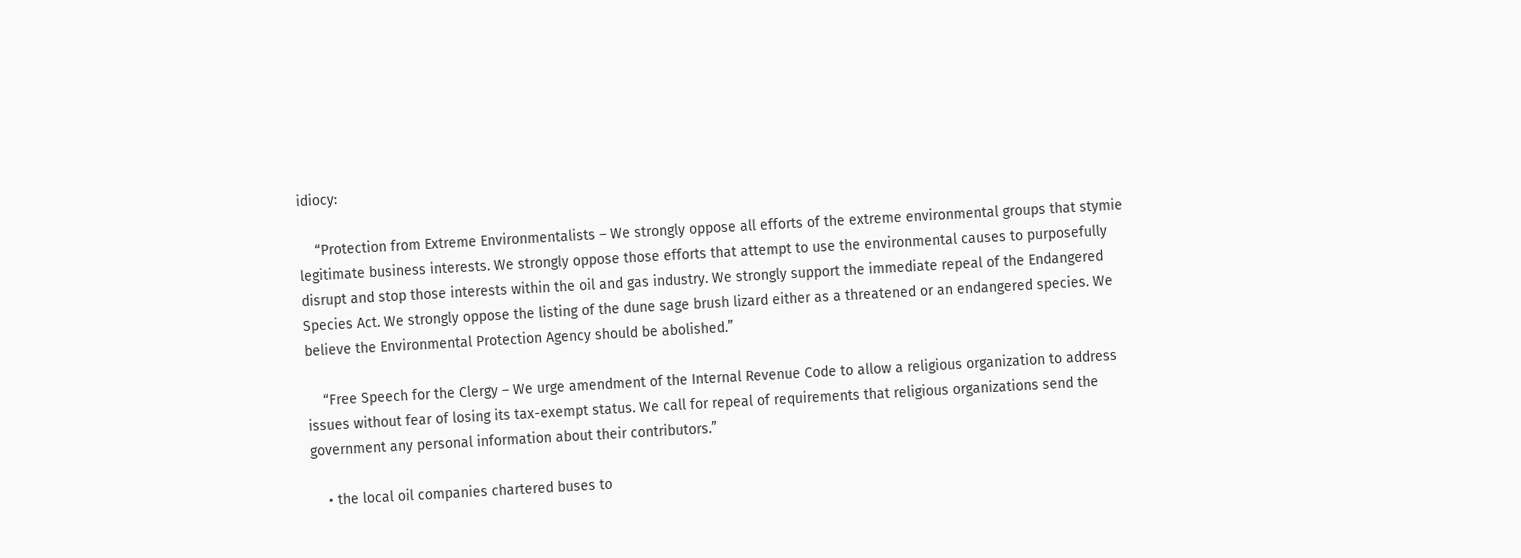idiocy:

    “Protection from Extreme Environmentalists – We strongly oppose all efforts of the extreme environmental groups that stymie legitimate business interests. We strongly oppose those efforts that attempt to use the environmental causes to purposefully disrupt and stop those interests within the oil and gas industry. We strongly support the immediate repeal of the Endangered Species Act. We strongly oppose the listing of the dune sage brush lizard either as a threatened or an endangered species. We believe the Environmental Protection Agency should be abolished.”

    “Free Speech for the Clergy – We urge amendment of the Internal Revenue Code to allow a religious organization to address issues without fear of losing its tax-exempt status. We call for repeal of requirements that religious organizations send the government any personal information about their contributors.”

    • the local oil companies chartered buses to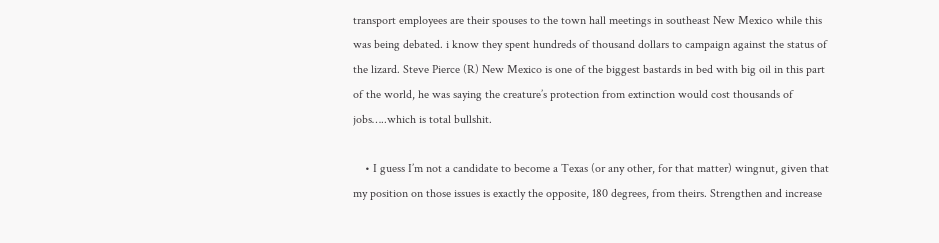transport employees are their spouses to the town hall meetings in southeast New Mexico while this was being debated. i know they spent hundreds of thousand dollars to campaign against the status of the lizard. Steve Pierce (R) New Mexico is one of the biggest bastards in bed with big oil in this part of the world, he was saying the creature’s protection from extinction would cost thousands of jobs…..which is total bullshit.

    • I guess I’m not a candidate to become a Texas (or any other, for that matter) wingnut, given that my position on those issues is exactly the opposite, 180 degrees, from theirs. Strengthen and increase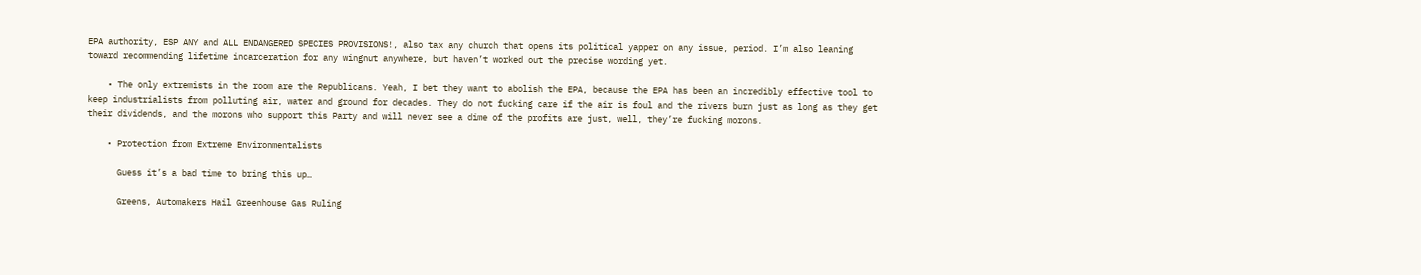EPA authority, ESP ANY and ALL ENDANGERED SPECIES PROVISIONS!, also tax any church that opens its political yapper on any issue, period. I’m also leaning toward recommending lifetime incarceration for any wingnut anywhere, but haven’t worked out the precise wording yet.

    • The only extremists in the room are the Republicans. Yeah, I bet they want to abolish the EPA, because the EPA has been an incredibly effective tool to keep industrialists from polluting air, water and ground for decades. They do not fucking care if the air is foul and the rivers burn just as long as they get their dividends, and the morons who support this Party and will never see a dime of the profits are just, well, they’re fucking morons.

    • Protection from Extreme Environmentalists

      Guess it’s a bad time to bring this up…

      Greens, Automakers Hail Greenhouse Gas Ruling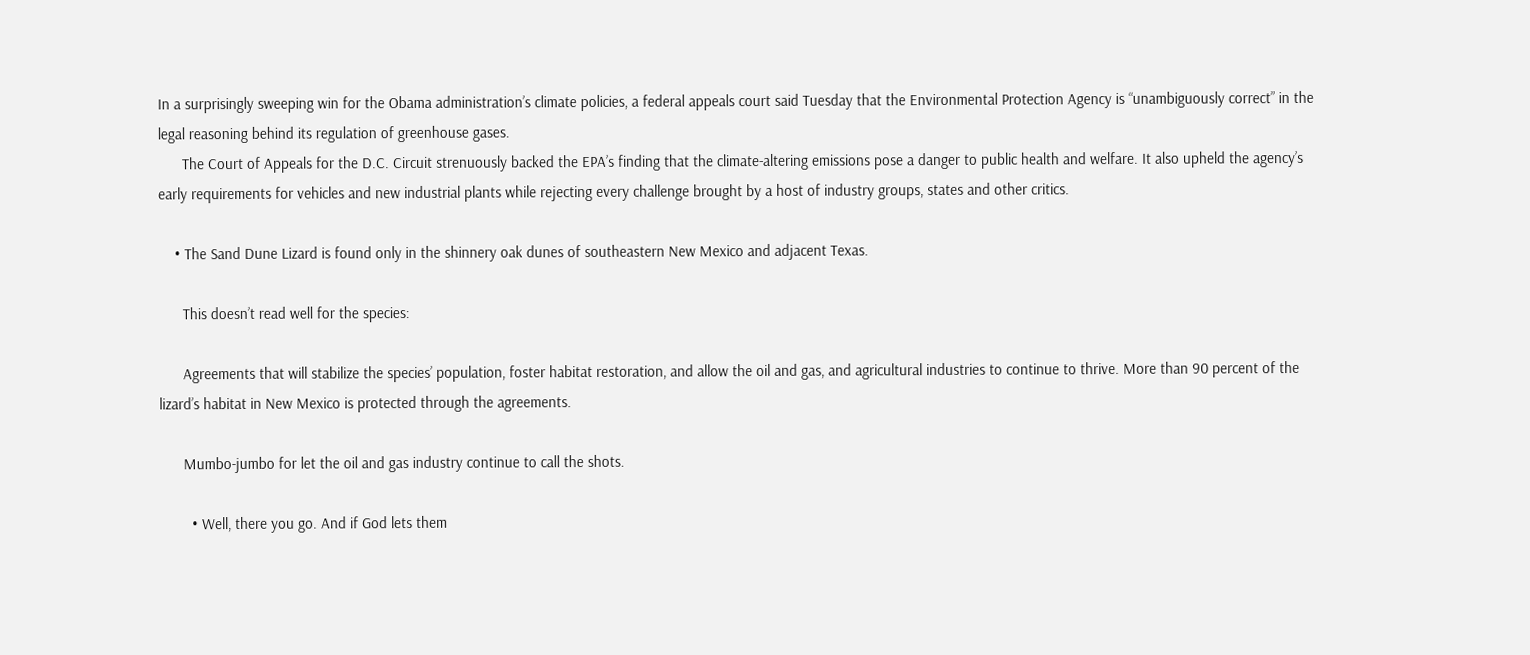In a surprisingly sweeping win for the Obama administration’s climate policies, a federal appeals court said Tuesday that the Environmental Protection Agency is “unambiguously correct” in the legal reasoning behind its regulation of greenhouse gases.
      The Court of Appeals for the D.C. Circuit strenuously backed the EPA’s finding that the climate-altering emissions pose a danger to public health and welfare. It also upheld the agency’s early requirements for vehicles and new industrial plants while rejecting every challenge brought by a host of industry groups, states and other critics.

    • The Sand Dune Lizard is found only in the shinnery oak dunes of southeastern New Mexico and adjacent Texas.

      This doesn’t read well for the species:

      Agreements that will stabilize the species’ population, foster habitat restoration, and allow the oil and gas, and agricultural industries to continue to thrive. More than 90 percent of the lizard’s habitat in New Mexico is protected through the agreements.

      Mumbo-jumbo for let the oil and gas industry continue to call the shots.

        • Well, there you go. And if God lets them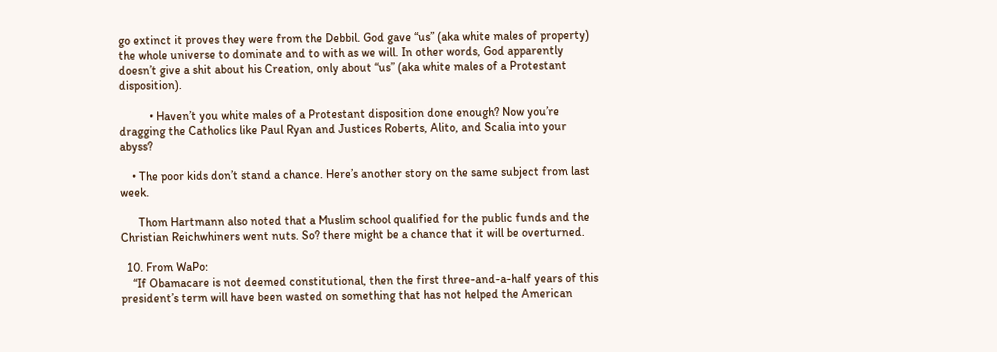go extinct it proves they were from the Debbil. God gave “us” (aka white males of property) the whole universe to dominate and to with as we will. In other words, God apparently doesn’t give a shit about his Creation, only about “us” (aka white males of a Protestant disposition).

          • Haven’t you white males of a Protestant disposition done enough? Now you’re dragging the Catholics like Paul Ryan and Justices Roberts, Alito, and Scalia into your abyss?

    • The poor kids don’t stand a chance. Here’s another story on the same subject from last week.

      Thom Hartmann also noted that a Muslim school qualified for the public funds and the Christian Reichwhiners went nuts. So? there might be a chance that it will be overturned.

  10. From WaPo:
    “If Obamacare is not deemed constitutional, then the first three-and-a-half years of this president’s term will have been wasted on something that has not helped the American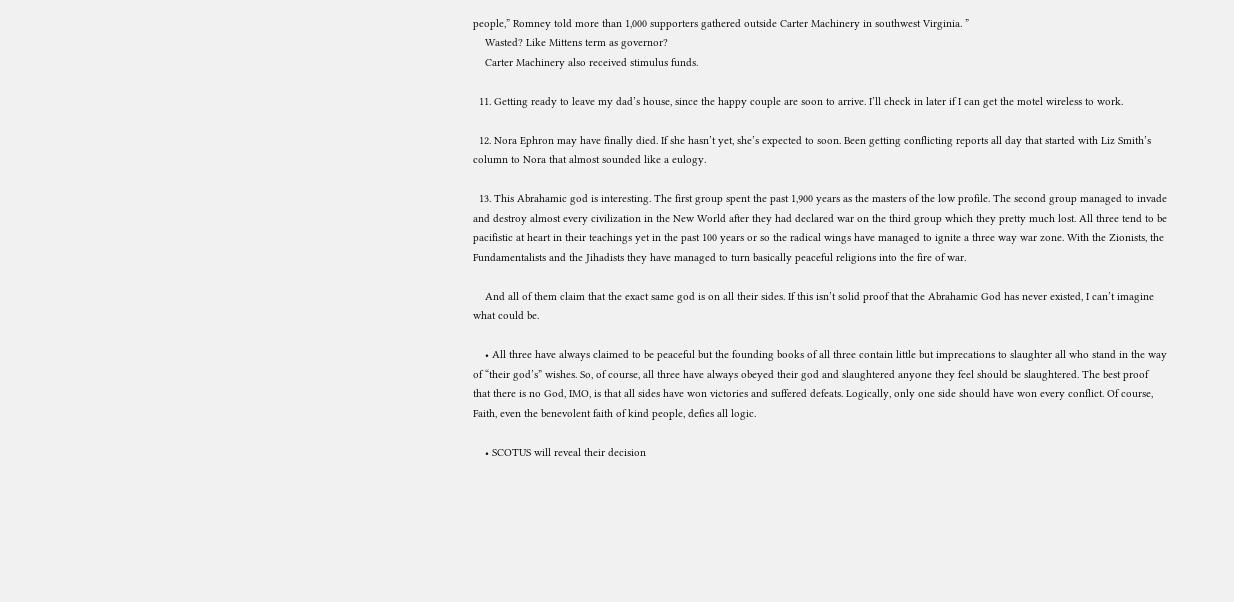people,” Romney told more than 1,000 supporters gathered outside Carter Machinery in southwest Virginia. ”
    Wasted? Like Mittens term as governor?
    Carter Machinery also received stimulus funds.

  11. Getting ready to leave my dad’s house, since the happy couple are soon to arrive. I’ll check in later if I can get the motel wireless to work.

  12. Nora Ephron may have finally died. If she hasn’t yet, she’s expected to soon. Been getting conflicting reports all day that started with Liz Smith’s column to Nora that almost sounded like a eulogy.

  13. This Abrahamic god is interesting. The first group spent the past 1,900 years as the masters of the low profile. The second group managed to invade and destroy almost every civilization in the New World after they had declared war on the third group which they pretty much lost. All three tend to be pacifistic at heart in their teachings yet in the past 100 years or so the radical wings have managed to ignite a three way war zone. With the Zionists, the Fundamentalists and the Jihadists they have managed to turn basically peaceful religions into the fire of war.

    And all of them claim that the exact same god is on all their sides. If this isn’t solid proof that the Abrahamic God has never existed, I can’t imagine what could be.

    • All three have always claimed to be peaceful but the founding books of all three contain little but imprecations to slaughter all who stand in the way of “their god’s” wishes. So, of course, all three have always obeyed their god and slaughtered anyone they feel should be slaughtered. The best proof that there is no God, IMO, is that all sides have won victories and suffered defeats. Logically, only one side should have won every conflict. Of course, Faith, even the benevolent faith of kind people, defies all logic.

    • SCOTUS will reveal their decision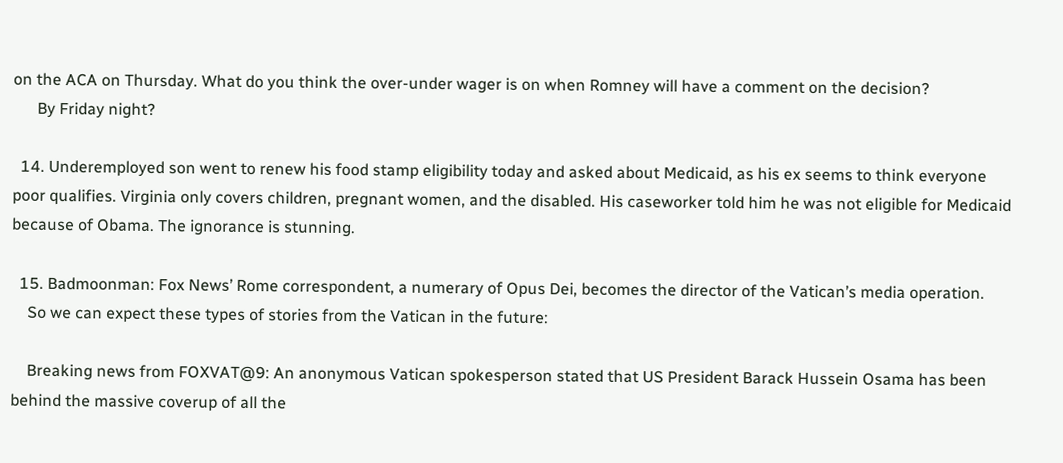on the ACA on Thursday. What do you think the over-under wager is on when Romney will have a comment on the decision?
      By Friday night?

  14. Underemployed son went to renew his food stamp eligibility today and asked about Medicaid, as his ex seems to think everyone poor qualifies. Virginia only covers children, pregnant women, and the disabled. His caseworker told him he was not eligible for Medicaid because of Obama. The ignorance is stunning.

  15. Badmoonman: Fox News’ Rome correspondent, a numerary of Opus Dei, becomes the director of the Vatican’s media operation.
    So we can expect these types of stories from the Vatican in the future:

    Breaking news from FOXVAT@9: An anonymous Vatican spokesperson stated that US President Barack Hussein Osama has been behind the massive coverup of all the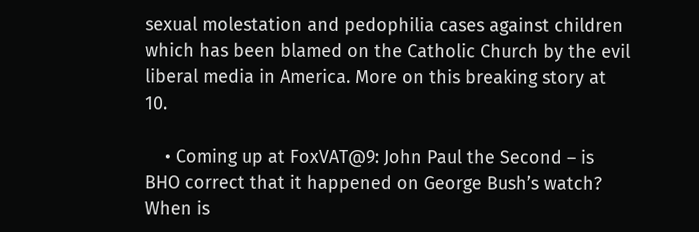sexual molestation and pedophilia cases against children which has been blamed on the Catholic Church by the evil liberal media in America. More on this breaking story at 10.

    • Coming up at FoxVAT@9: John Paul the Second – is BHO correct that it happened on George Bush’s watch? When is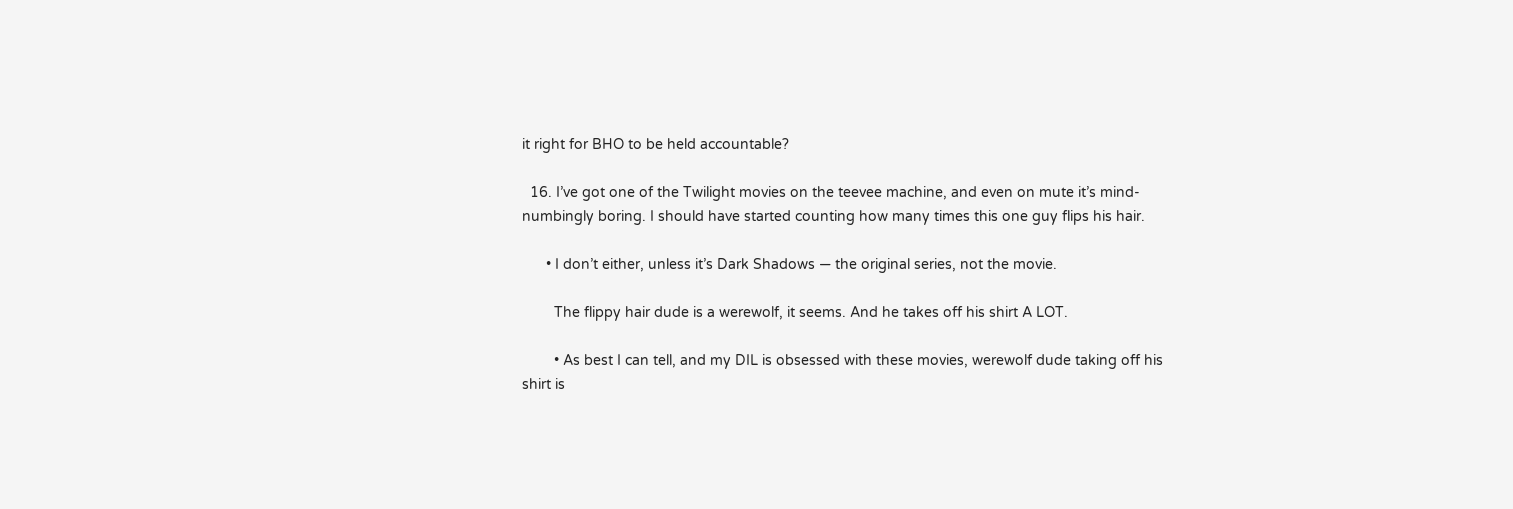it right for BHO to be held accountable?

  16. I’ve got one of the Twilight movies on the teevee machine, and even on mute it’s mind-numbingly boring. I should have started counting how many times this one guy flips his hair.

      • I don’t either, unless it’s Dark Shadows — the original series, not the movie.

        The flippy hair dude is a werewolf, it seems. And he takes off his shirt A LOT.

        • As best I can tell, and my DIL is obsessed with these movies, werewolf dude taking off his shirt is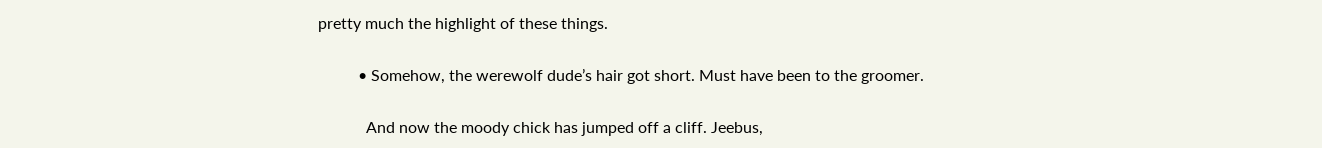pretty much the highlight of these things.

          • Somehow, the werewolf dude’s hair got short. Must have been to the groomer.

            And now the moody chick has jumped off a cliff. Jeebus,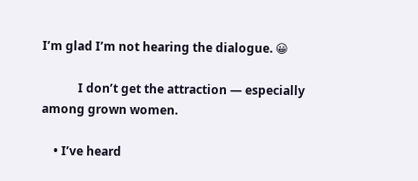I’m glad I’m not hearing the dialogue. 😀

            I don’t get the attraction — especially among grown women.

    • I’ve heard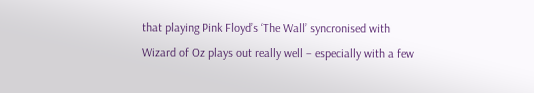that playing Pink Floyd’s ‘The Wall’ syncronised with Wizard of Oz plays out really well – especially with a few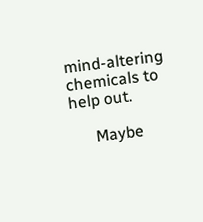mind-altering chemicals to help out.

      Maybe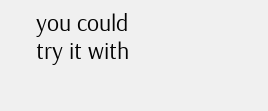you could try it with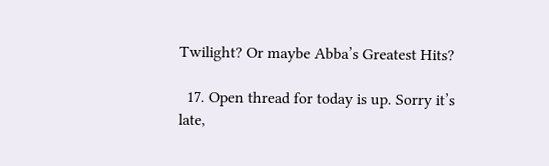Twilight? Or maybe Abba’s Greatest Hits?

  17. Open thread for today is up. Sorry it’s late,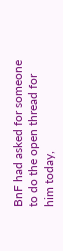BnF had asked for someone to do the open thread for him today,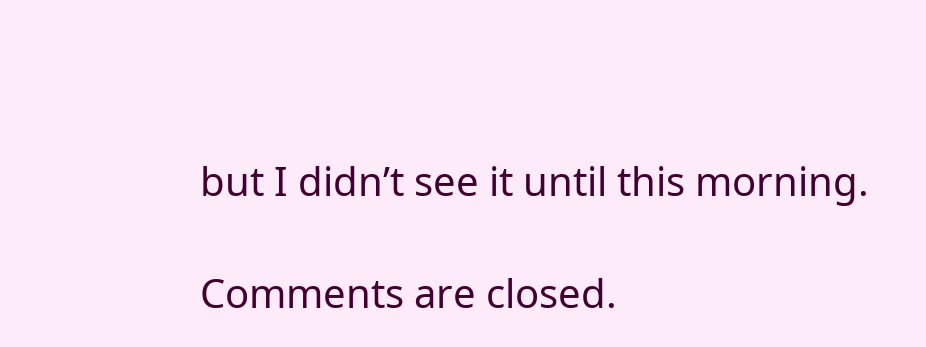but I didn’t see it until this morning.

Comments are closed.